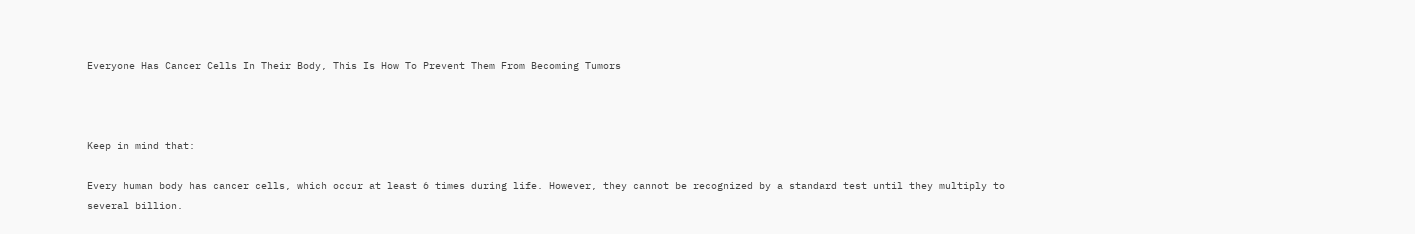Everyone Has Cancer Cells In Their Body, This Is How To Prevent Them From Becoming Tumors



Keep in mind that:

Every human body has cancer cells, which occur at least 6 times during life. However, they cannot be recognized by a standard test until they multiply to several billion.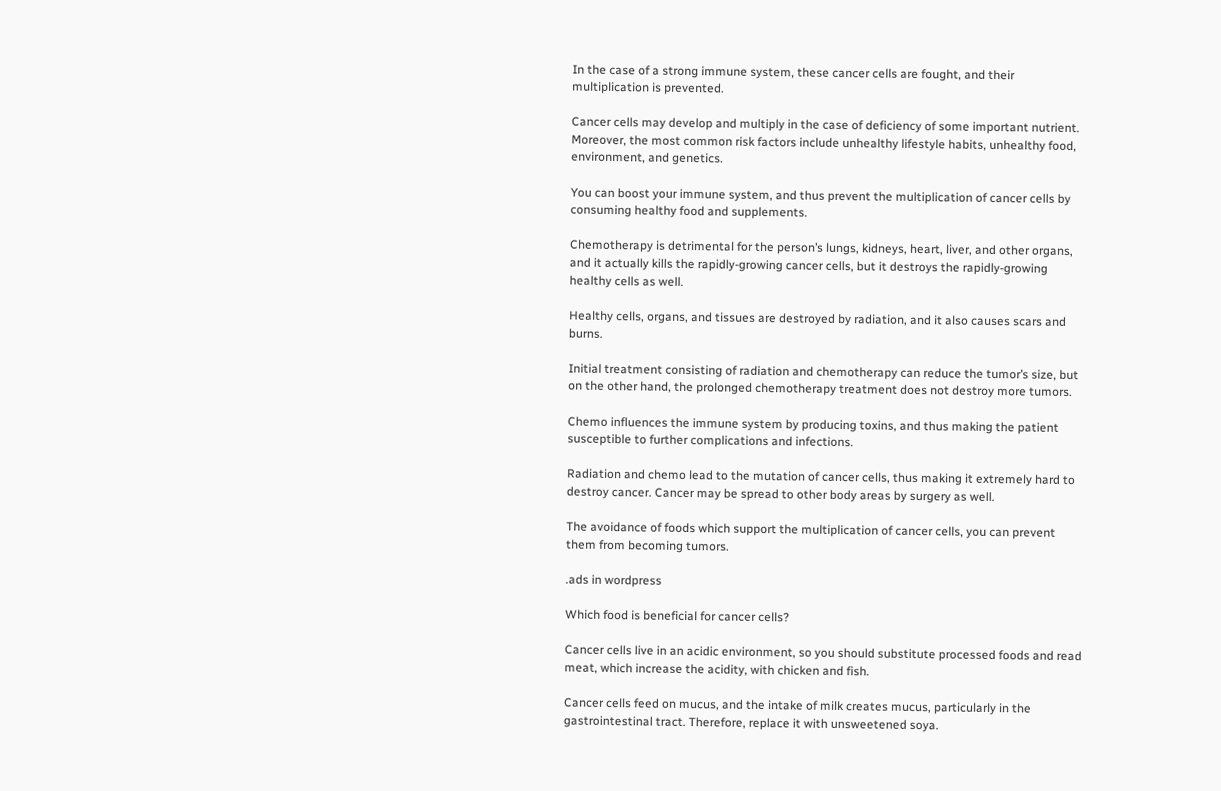In the case of a strong immune system, these cancer cells are fought, and their multiplication is prevented.

Cancer cells may develop and multiply in the case of deficiency of some important nutrient. Moreover, the most common risk factors include unhealthy lifestyle habits, unhealthy food, environment, and genetics.

You can boost your immune system, and thus prevent the multiplication of cancer cells by consuming healthy food and supplements.

Chemotherapy is detrimental for the person’s lungs, kidneys, heart, liver, and other organs, and it actually kills the rapidly-growing cancer cells, but it destroys the rapidly-growing healthy cells as well.

Healthy cells, organs, and tissues are destroyed by radiation, and it also causes scars and burns.

Initial treatment consisting of radiation and chemotherapy can reduce the tumor’s size, but on the other hand, the prolonged chemotherapy treatment does not destroy more tumors.

Chemo influences the immune system by producing toxins, and thus making the patient susceptible to further complications and infections.

Radiation and chemo lead to the mutation of cancer cells, thus making it extremely hard to destroy cancer. Cancer may be spread to other body areas by surgery as well.

The avoidance of foods which support the multiplication of cancer cells, you can prevent them from becoming tumors.

.ads in wordpress

Which food is beneficial for cancer cells?

Cancer cells live in an acidic environment, so you should substitute processed foods and read meat, which increase the acidity, with chicken and fish.

Cancer cells feed on mucus, and the intake of milk creates mucus, particularly in the gastrointestinal tract. Therefore, replace it with unsweetened soya.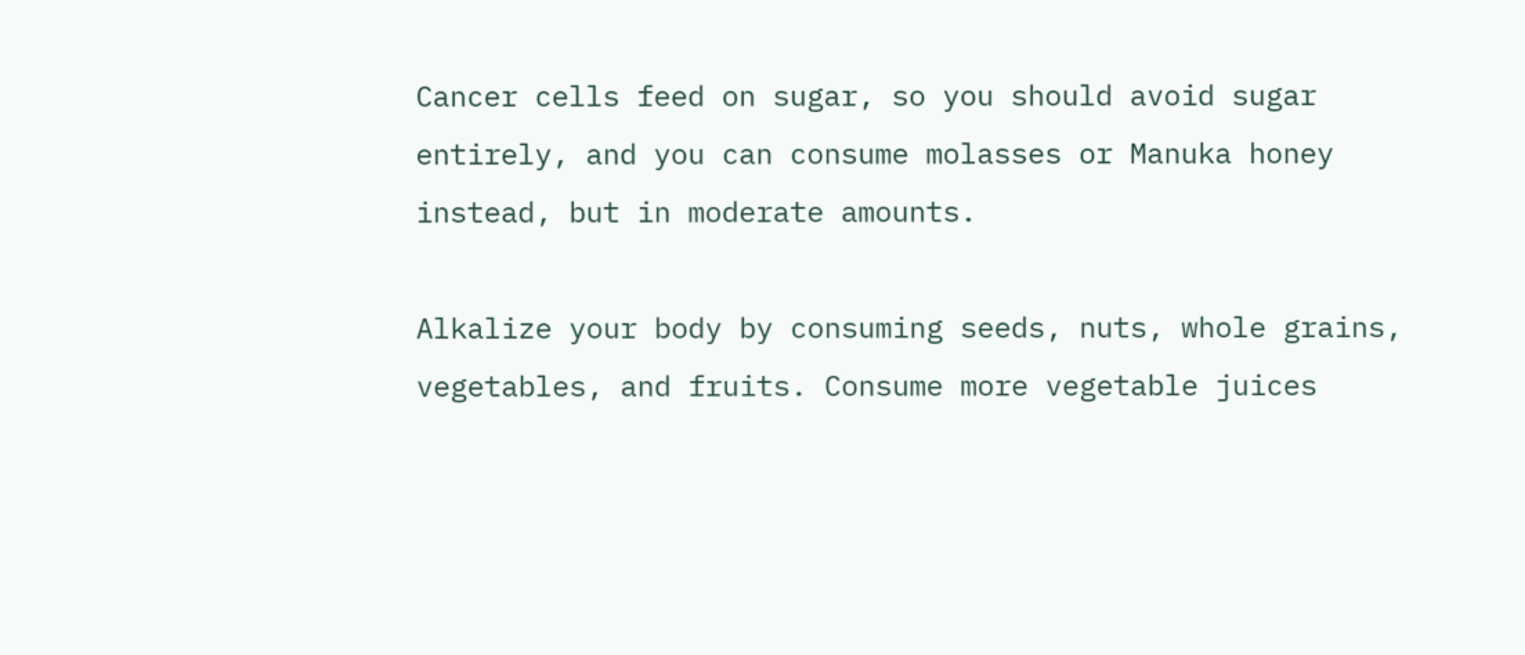Cancer cells feed on sugar, so you should avoid sugar entirely, and you can consume molasses or Manuka honey instead, but in moderate amounts.

Alkalize your body by consuming seeds, nuts, whole grains, vegetables, and fruits. Consume more vegetable juices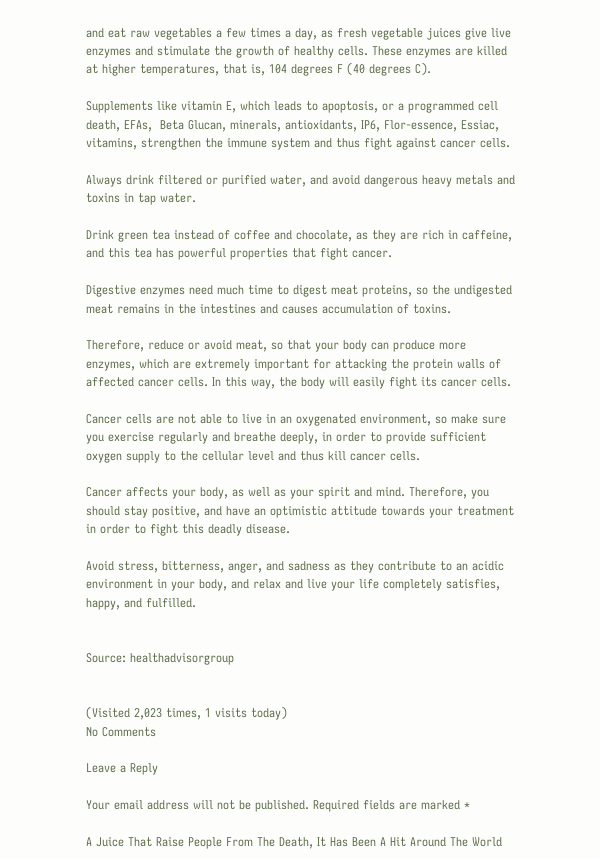and eat raw vegetables a few times a day, as fresh vegetable juices give live enzymes and stimulate the growth of healthy cells. These enzymes are killed at higher temperatures, that is, 104 degrees F (40 degrees C).

Supplements like vitamin E, which leads to apoptosis, or a programmed cell death, EFAs,  Beta Glucan, minerals, antioxidants, IP6, Flor-essence, Essiac, vitamins, strengthen the immune system and thus fight against cancer cells.

Always drink filtered or purified water, and avoid dangerous heavy metals and toxins in tap water.

Drink green tea instead of coffee and chocolate, as they are rich in caffeine, and this tea has powerful properties that fight cancer.

Digestive enzymes need much time to digest meat proteins, so the undigested meat remains in the intestines and causes accumulation of toxins.

Therefore, reduce or avoid meat, so that your body can produce more enzymes, which are extremely important for attacking the protein walls of affected cancer cells. In this way, the body will easily fight its cancer cells.

Cancer cells are not able to live in an oxygenated environment, so make sure you exercise regularly and breathe deeply, in order to provide sufficient oxygen supply to the cellular level and thus kill cancer cells.

Cancer affects your body, as well as your spirit and mind. Therefore, you should stay positive, and have an optimistic attitude towards your treatment in order to fight this deadly disease.

Avoid stress, bitterness, anger, and sadness as they contribute to an acidic environment in your body, and relax and live your life completely satisfies, happy, and fulfilled.


Source: healthadvisorgroup


(Visited 2,023 times, 1 visits today)
No Comments

Leave a Reply

Your email address will not be published. Required fields are marked *

A Juice That Raise People From The Death, It Has Been A Hit Around The World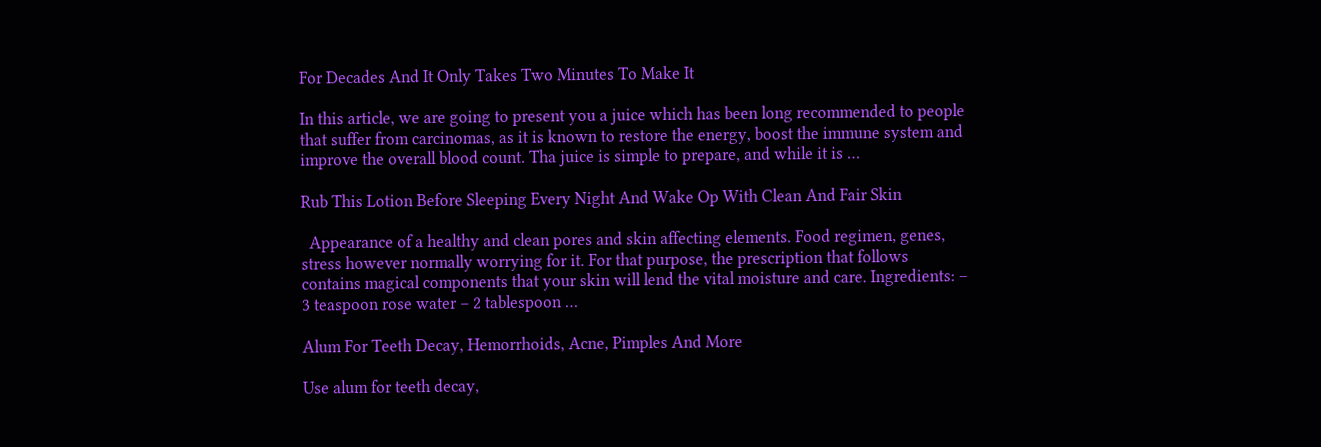For Decades And It Only Takes Two Minutes To Make It

In this article, we are going to present you a juice which has been long recommended to people that suffer from carcinomas, as it is known to restore the energy, boost the immune system and improve the overall blood count. Tha juice is simple to prepare, and while it is …

Rub This Lotion Before Sleeping Every Night And Wake Op With Clean And Fair Skin

  Appearance of a healthy and clean pores and skin affecting elements. Food regimen, genes, stress however normally worrying for it. For that purpose, the prescription that follows contains magical components that your skin will lend the vital moisture and care. Ingredients: – 3 teaspoon rose water – 2 tablespoon …

Alum For Teeth Decay, Hemorrhoids, Acne, Pimples And More

Use alum for teeth decay,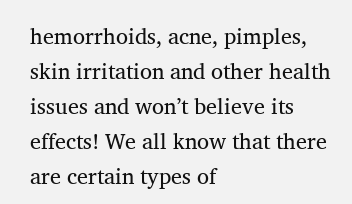hemorrhoids, acne, pimples, skin irritation and other health issues and won’t believe its effects! We all know that there are certain types of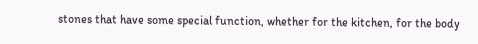stones that have some special function, whether for the kitchen, for the body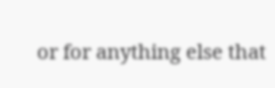or for anything else that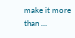make it more than …